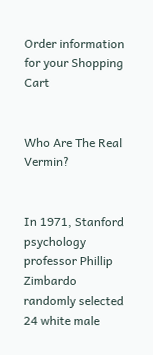Order information for your Shopping Cart


Who Are The Real Vermin?


In 1971, Stanford psychology professor Phillip Zimbardo randomly selected 24 white male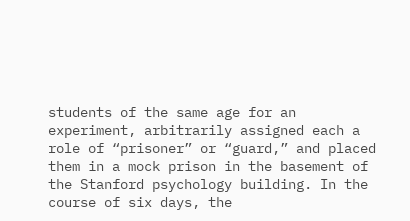students of the same age for an experiment, arbitrarily assigned each a role of “prisoner” or “guard,” and placed them in a mock prison in the basement of the Stanford psychology building. In the course of six days, the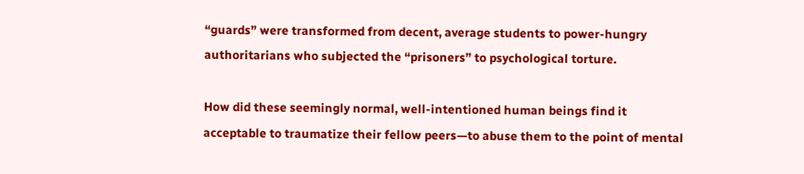“guards” were transformed from decent, average students to power-hungry authoritarians who subjected the “prisoners” to psychological torture.

How did these seemingly normal, well-intentioned human beings find it acceptable to traumatize their fellow peers—to abuse them to the point of mental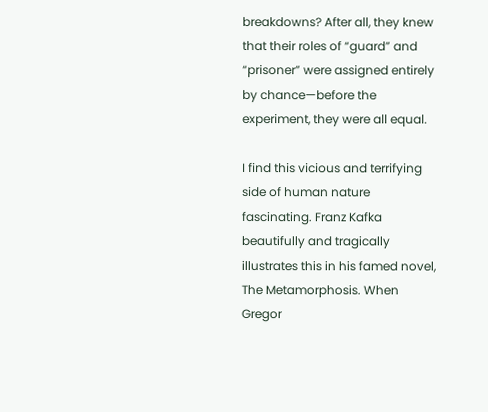breakdowns? After all, they knew that their roles of “guard” and “prisoner” were assigned entirely by chance—before the experiment, they were all equal.

I find this vicious and terrifying side of human nature fascinating. Franz Kafka beautifully and tragically illustrates this in his famed novel, The Metamorphosis. When Gregor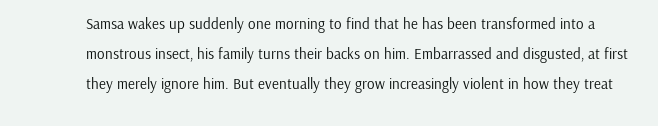Samsa wakes up suddenly one morning to find that he has been transformed into a monstrous insect, his family turns their backs on him. Embarrassed and disgusted, at first they merely ignore him. But eventually they grow increasingly violent in how they treat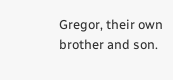Gregor, their own brother and son.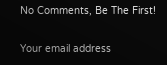No Comments, Be The First!

Your email address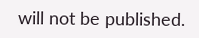will not be published.